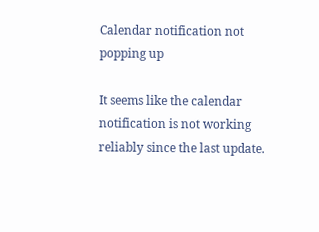Calendar notification not popping up

It seems like the calendar notification is not working reliably since the last update.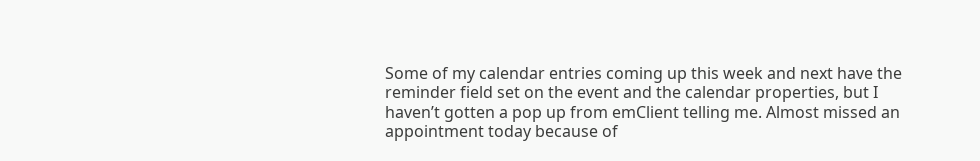Some of my calendar entries coming up this week and next have the reminder field set on the event and the calendar properties, but I haven’t gotten a pop up from emClient telling me. Almost missed an appointment today because of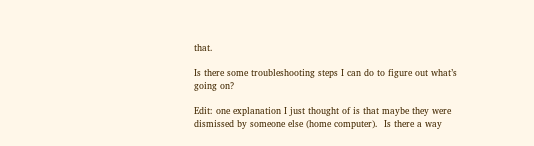that.

Is there some troubleshooting steps I can do to figure out what’s going on?

Edit: one explanation I just thought of is that maybe they were dismissed by someone else (home computer).  Is there a way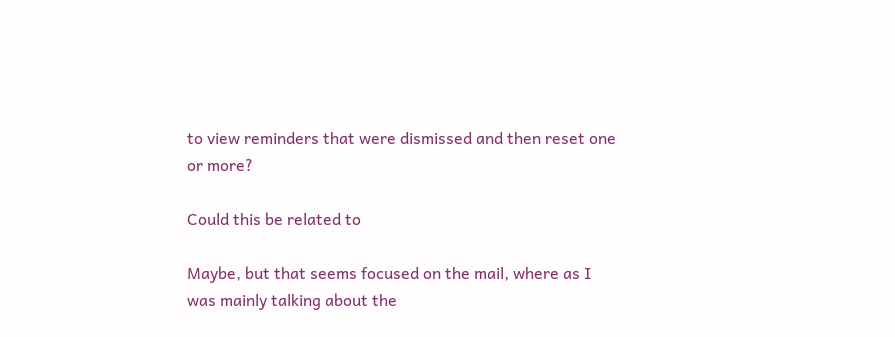to view reminders that were dismissed and then reset one or more?

Could this be related to

Maybe, but that seems focused on the mail, where as I was mainly talking about the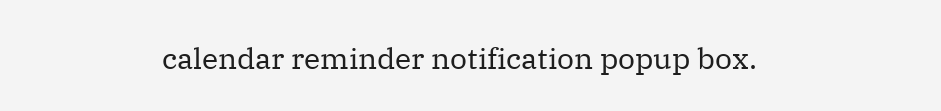calendar reminder notification popup box.